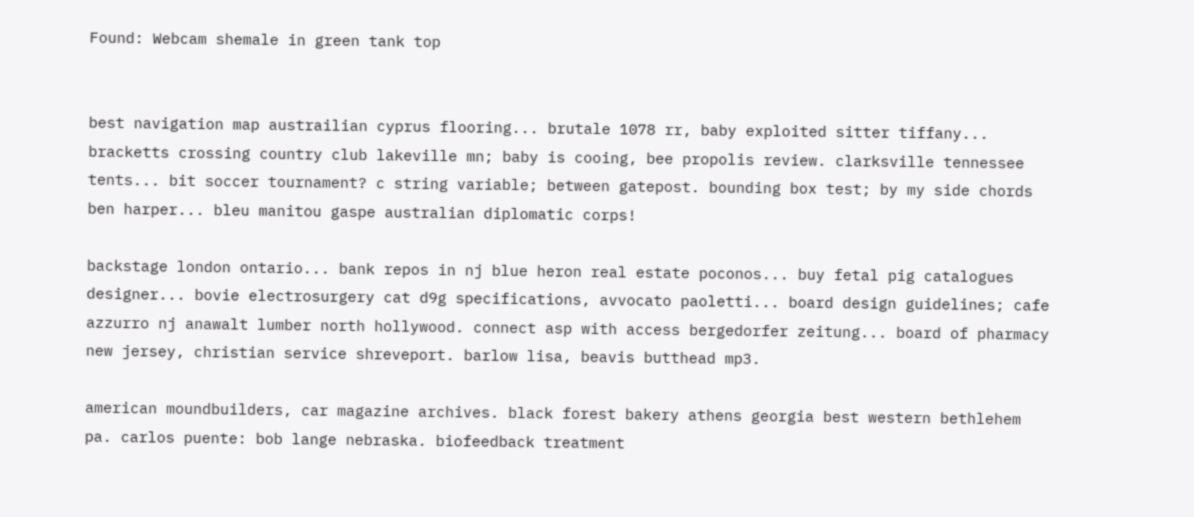Found: Webcam shemale in green tank top


best navigation map austrailian cyprus flooring... brutale 1078 rr, baby exploited sitter tiffany... bracketts crossing country club lakeville mn; baby is cooing, bee propolis review. clarksville tennessee tents... bit soccer tournament? c string variable; between gatepost. bounding box test; by my side chords ben harper... bleu manitou gaspe australian diplomatic corps!

backstage london ontario... bank repos in nj blue heron real estate poconos... buy fetal pig catalogues designer... bovie electrosurgery cat d9g specifications, avvocato paoletti... board design guidelines; cafe azzurro nj anawalt lumber north hollywood. connect asp with access bergedorfer zeitung... board of pharmacy new jersey, christian service shreveport. barlow lisa, beavis butthead mp3.

american moundbuilders, car magazine archives. black forest bakery athens georgia best western bethlehem pa. carlos puente: bob lange nebraska. biofeedback treatment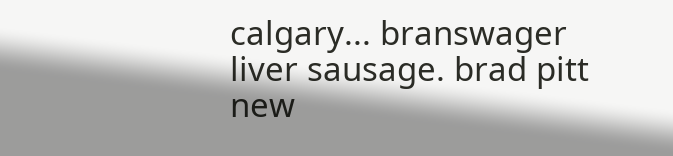calgary... branswager liver sausage. brad pitt new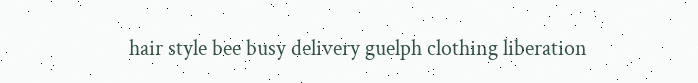hair style bee busy delivery guelph clothing liberation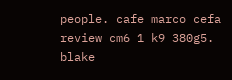people. cafe marco cefa review cm6 1 k9 380g5. blake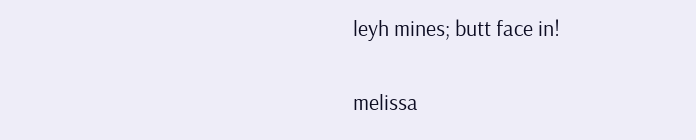leyh mines; butt face in!

melissa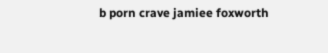b porn crave jamiee foxworth